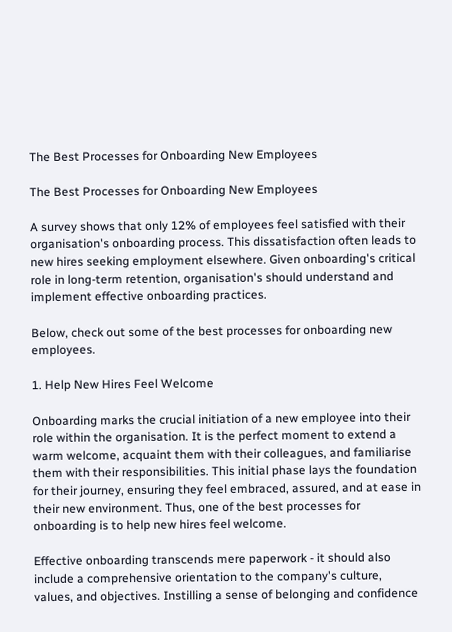The Best Processes for Onboarding New Employees

The Best Processes for Onboarding New Employees

A survey shows that only 12% of employees feel satisfied with their organisation's onboarding process. This dissatisfaction often leads to new hires seeking employment elsewhere. Given onboarding's critical role in long-term retention, organisation's should understand and implement effective onboarding practices.

Below, check out some of the best processes for onboarding new employees.

1. Help New Hires Feel Welcome

Onboarding marks the crucial initiation of a new employee into their role within the organisation. It is the perfect moment to extend a warm welcome, acquaint them with their colleagues, and familiarise them with their responsibilities. This initial phase lays the foundation for their journey, ensuring they feel embraced, assured, and at ease in their new environment. Thus, one of the best processes for onboarding is to help new hires feel welcome.

Effective onboarding transcends mere paperwork - it should also include a comprehensive orientation to the company's culture, values, and objectives. Instilling a sense of belonging and confidence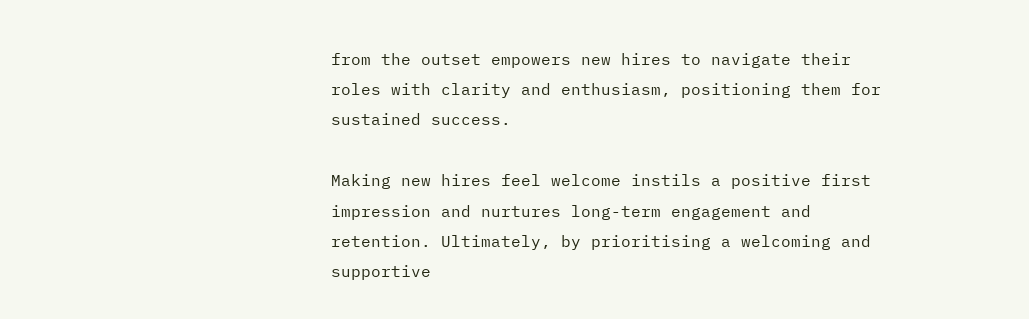from the outset empowers new hires to navigate their roles with clarity and enthusiasm, positioning them for sustained success.

Making new hires feel welcome instils a positive first impression and nurtures long-term engagement and retention. Ultimately, by prioritising a welcoming and supportive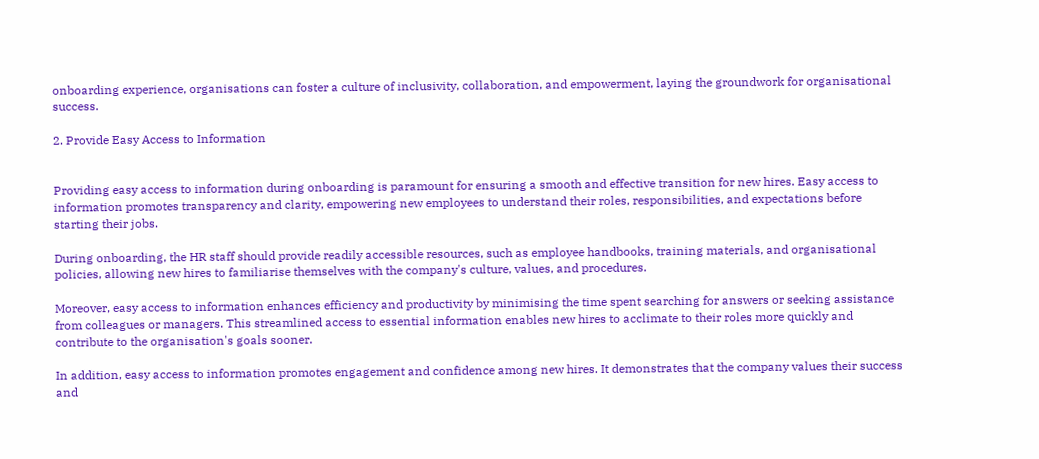onboarding experience, organisations can foster a culture of inclusivity, collaboration, and empowerment, laying the groundwork for organisational success.

2. Provide Easy Access to Information


Providing easy access to information during onboarding is paramount for ensuring a smooth and effective transition for new hires. Easy access to information promotes transparency and clarity, empowering new employees to understand their roles, responsibilities, and expectations before starting their jobs.

During onboarding, the HR staff should provide readily accessible resources, such as employee handbooks, training materials, and organisational policies, allowing new hires to familiarise themselves with the company's culture, values, and procedures.

Moreover, easy access to information enhances efficiency and productivity by minimising the time spent searching for answers or seeking assistance from colleagues or managers. This streamlined access to essential information enables new hires to acclimate to their roles more quickly and contribute to the organisation's goals sooner.

In addition, easy access to information promotes engagement and confidence among new hires. It demonstrates that the company values their success and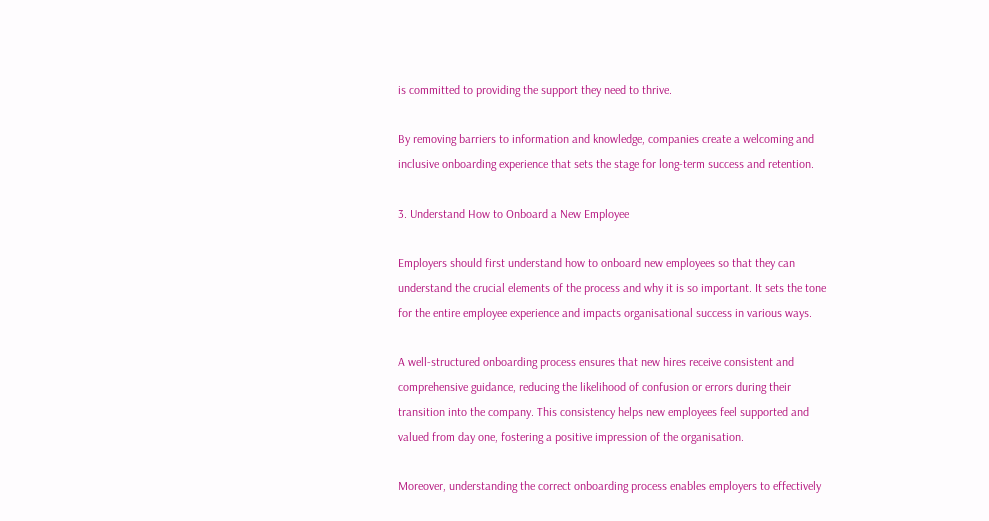is committed to providing the support they need to thrive.

By removing barriers to information and knowledge, companies create a welcoming and inclusive onboarding experience that sets the stage for long-term success and retention.

3. Understand How to Onboard a New Employee

Employers should first understand how to onboard new employees so that they can understand the crucial elements of the process and why it is so important. It sets the tone for the entire employee experience and impacts organisational success in various ways.

A well-structured onboarding process ensures that new hires receive consistent and comprehensive guidance, reducing the likelihood of confusion or errors during their transition into the company. This consistency helps new employees feel supported and valued from day one, fostering a positive impression of the organisation.

Moreover, understanding the correct onboarding process enables employers to effectively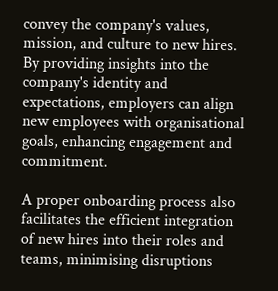convey the company's values, mission, and culture to new hires. By providing insights into the company's identity and expectations, employers can align new employees with organisational goals, enhancing engagement and commitment.

A proper onboarding process also facilitates the efficient integration of new hires into their roles and teams, minimising disruptions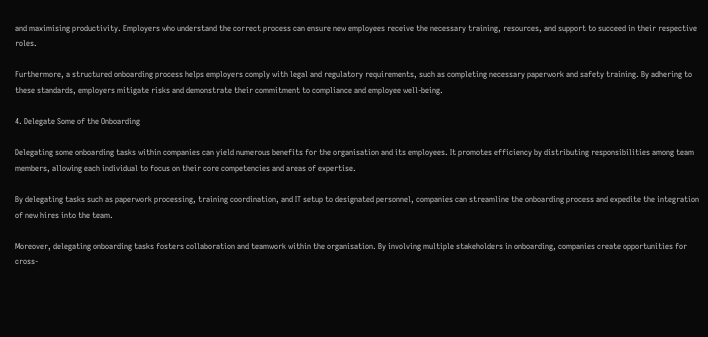and maximising productivity. Employers who understand the correct process can ensure new employees receive the necessary training, resources, and support to succeed in their respective roles.

Furthermore, a structured onboarding process helps employers comply with legal and regulatory requirements, such as completing necessary paperwork and safety training. By adhering to these standards, employers mitigate risks and demonstrate their commitment to compliance and employee well-being.

4. Delegate Some of the Onboarding

Delegating some onboarding tasks within companies can yield numerous benefits for the organisation and its employees. It promotes efficiency by distributing responsibilities among team members, allowing each individual to focus on their core competencies and areas of expertise.

By delegating tasks such as paperwork processing, training coordination, and IT setup to designated personnel, companies can streamline the onboarding process and expedite the integration of new hires into the team.

Moreover, delegating onboarding tasks fosters collaboration and teamwork within the organisation. By involving multiple stakeholders in onboarding, companies create opportunities for cross-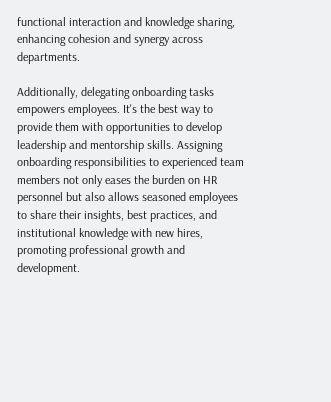functional interaction and knowledge sharing, enhancing cohesion and synergy across departments.

Additionally, delegating onboarding tasks empowers employees. It's the best way to provide them with opportunities to develop leadership and mentorship skills. Assigning onboarding responsibilities to experienced team members not only eases the burden on HR personnel but also allows seasoned employees to share their insights, best practices, and institutional knowledge with new hires, promoting professional growth and development.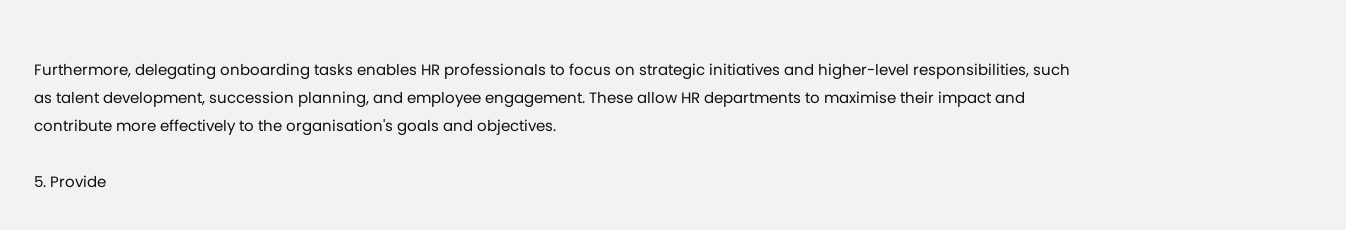Furthermore, delegating onboarding tasks enables HR professionals to focus on strategic initiatives and higher-level responsibilities, such as talent development, succession planning, and employee engagement. These allow HR departments to maximise their impact and contribute more effectively to the organisation's goals and objectives.

5. Provide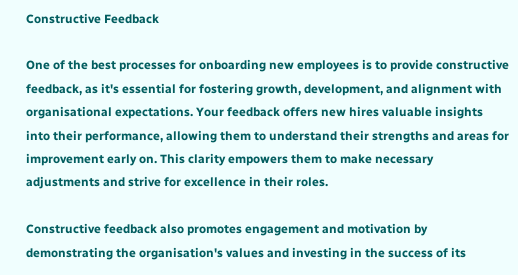Constructive Feedback

One of the best processes for onboarding new employees is to provide constructive feedback, as it's essential for fostering growth, development, and alignment with organisational expectations. Your feedback offers new hires valuable insights into their performance, allowing them to understand their strengths and areas for improvement early on. This clarity empowers them to make necessary adjustments and strive for excellence in their roles.

Constructive feedback also promotes engagement and motivation by demonstrating the organisation's values and investing in the success of its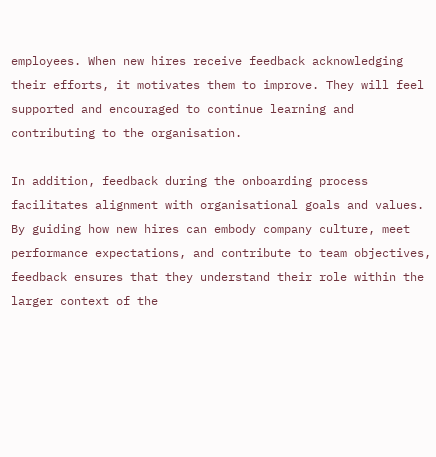employees. When new hires receive feedback acknowledging their efforts, it motivates them to improve. They will feel supported and encouraged to continue learning and contributing to the organisation.

In addition, feedback during the onboarding process facilitates alignment with organisational goals and values. By guiding how new hires can embody company culture, meet performance expectations, and contribute to team objectives, feedback ensures that they understand their role within the larger context of the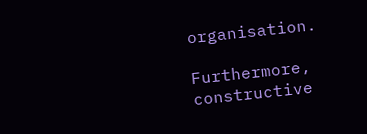organisation.

Furthermore, constructive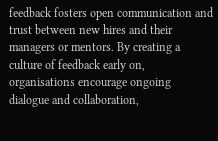feedback fosters open communication and trust between new hires and their managers or mentors. By creating a culture of feedback early on, organisations encourage ongoing dialogue and collaboration,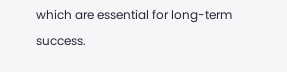which are essential for long-term success.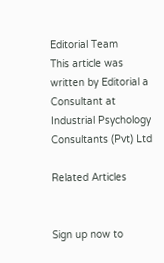Editorial Team
This article was written by Editorial a Consultant at Industrial Psychology Consultants (Pvt) Ltd

Related Articles


Sign up now to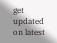get updated on latest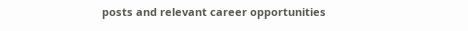posts and relevant career opportunities